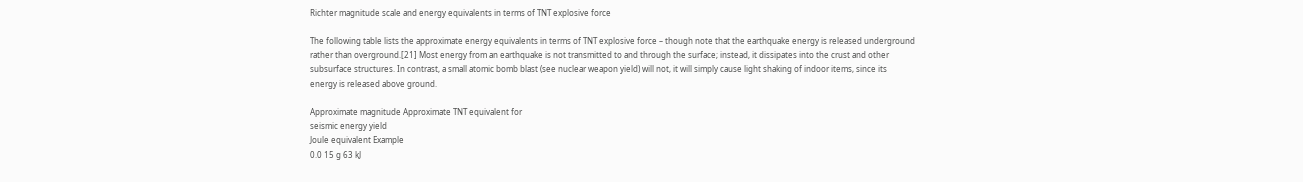Richter magnitude scale and energy equivalents in terms of TNT explosive force

The following table lists the approximate energy equivalents in terms of TNT explosive force – though note that the earthquake energy is released underground rather than overground.[21] Most energy from an earthquake is not transmitted to and through the surface; instead, it dissipates into the crust and other subsurface structures. In contrast, a small atomic bomb blast (see nuclear weapon yield) will not, it will simply cause light shaking of indoor items, since its energy is released above ground.

Approximate magnitude Approximate TNT equivalent for
seismic energy yield
Joule equivalent Example
0.0 15 g 63 kJ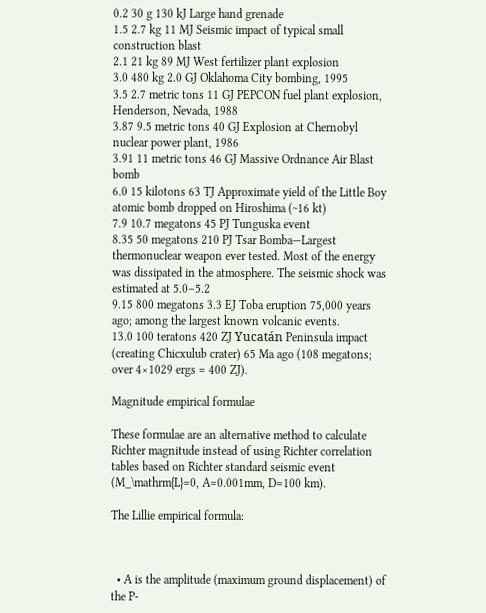0.2 30 g 130 kJ Large hand grenade
1.5 2.7 kg 11 MJ Seismic impact of typical small construction blast
2.1 21 kg 89 MJ West fertilizer plant explosion
3.0 480 kg 2.0 GJ Oklahoma City bombing, 1995
3.5 2.7 metric tons 11 GJ PEPCON fuel plant explosion, Henderson, Nevada, 1988
3.87 9.5 metric tons 40 GJ Explosion at Chernobyl nuclear power plant, 1986
3.91 11 metric tons 46 GJ Massive Ordnance Air Blast bomb
6.0 15 kilotons 63 TJ Approximate yield of the Little Boy atomic bomb dropped on Hiroshima (~16 kt)
7.9 10.7 megatons 45 PJ Tunguska event
8.35 50 megatons 210 PJ Tsar Bomba—Largest thermonuclear weapon ever tested. Most of the energy was dissipated in the atmosphere. The seismic shock was estimated at 5.0–5.2
9.15 800 megatons 3.3 EJ Toba eruption 75,000 years ago; among the largest known volcanic events.
13.0 100 teratons 420 ZJ Yucatán Peninsula impact (creating Chicxulub crater) 65 Ma ago (108 megatons; over 4×1029 ergs = 400 ZJ).

Magnitude empirical formulae

These formulae are an alternative method to calculate Richter magnitude instead of using Richter correlation tables based on Richter standard seismic event (M_\mathrm{L}=0, A=0.001mm, D=100 km).

The Lillie empirical formula:



  • A is the amplitude (maximum ground displacement) of the P-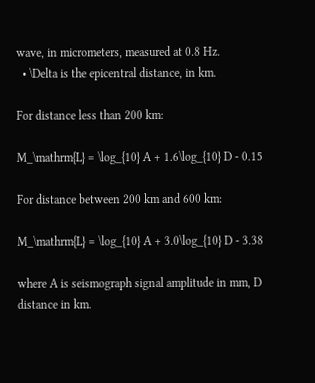wave, in micrometers, measured at 0.8 Hz.
  • \Delta is the epicentral distance, in km.

For distance less than 200 km:

M_\mathrm{L} = \log_{10} A + 1.6\log_{10} D - 0.15

For distance between 200 km and 600 km:

M_\mathrm{L} = \log_{10} A + 3.0\log_{10} D - 3.38

where A is seismograph signal amplitude in mm, D distance in km.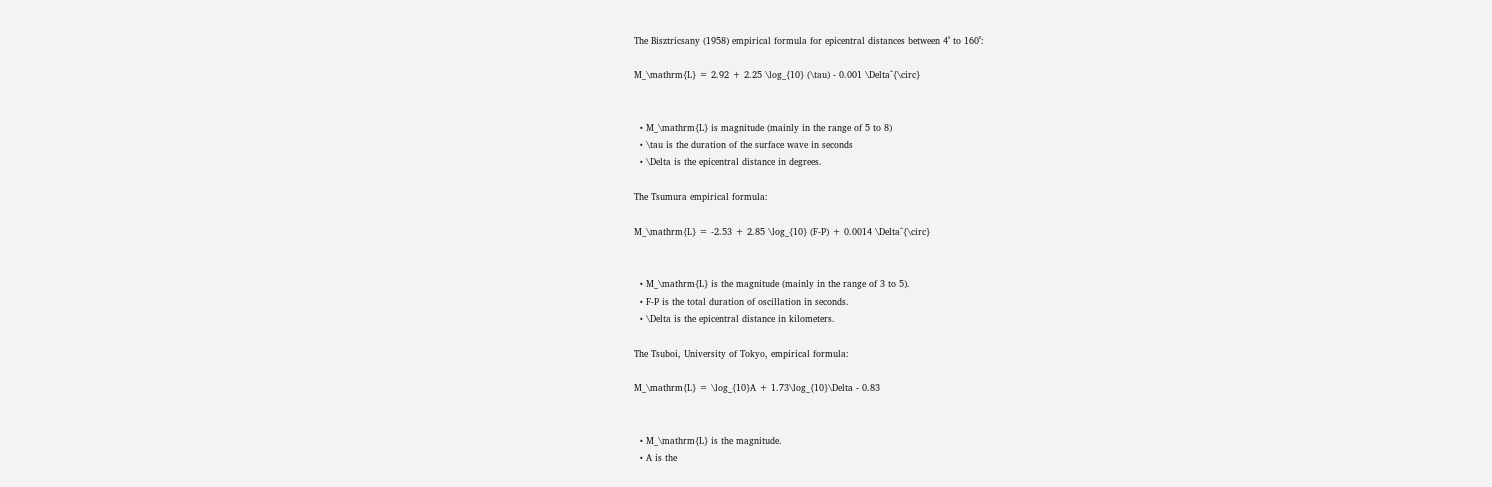The Bisztricsany (1958) empirical formula for epicentral distances between 4˚ to 160˚:

M_\mathrm{L} = 2.92 + 2.25 \log_{10} (\tau) - 0.001 \Delta^{\circ}


  • M_\mathrm{L} is magnitude (mainly in the range of 5 to 8)
  • \tau is the duration of the surface wave in seconds
  • \Delta is the epicentral distance in degrees.

The Tsumura empirical formula:

M_\mathrm{L} = -2.53 + 2.85 \log_{10} (F-P) + 0.0014 \Delta^{\circ}


  • M_\mathrm{L} is the magnitude (mainly in the range of 3 to 5).
  • F-P is the total duration of oscillation in seconds.
  • \Delta is the epicentral distance in kilometers.

The Tsuboi, University of Tokyo, empirical formula:

M_\mathrm{L} = \log_{10}A + 1.73\log_{10}\Delta - 0.83


  • M_\mathrm{L} is the magnitude.
  • A is the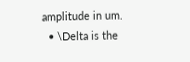amplitude in um.
  • \Delta is the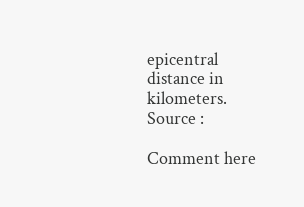epicentral distance in kilometers.
Source :

Comment here